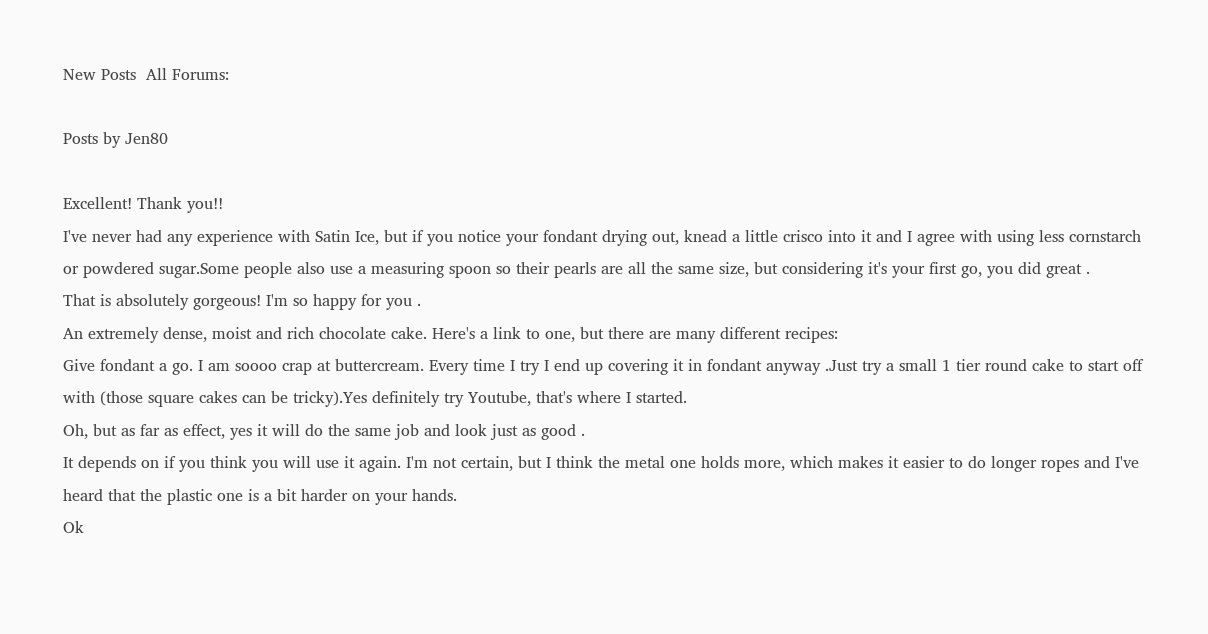New Posts  All Forums:

Posts by Jen80

Excellent! Thank you!!
I've never had any experience with Satin Ice, but if you notice your fondant drying out, knead a little crisco into it and I agree with using less cornstarch or powdered sugar.Some people also use a measuring spoon so their pearls are all the same size, but considering it's your first go, you did great .
That is absolutely gorgeous! I'm so happy for you .
An extremely dense, moist and rich chocolate cake. Here's a link to one, but there are many different recipes:
Give fondant a go. I am soooo crap at buttercream. Every time I try I end up covering it in fondant anyway .Just try a small 1 tier round cake to start off with (those square cakes can be tricky).Yes definitely try Youtube, that's where I started.
Oh, but as far as effect, yes it will do the same job and look just as good .
It depends on if you think you will use it again. I'm not certain, but I think the metal one holds more, which makes it easier to do longer ropes and I've heard that the plastic one is a bit harder on your hands.
Ok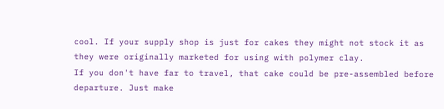cool. If your supply shop is just for cakes they might not stock it as they were originally marketed for using with polymer clay.
If you don't have far to travel, that cake could be pre-assembled before departure. Just make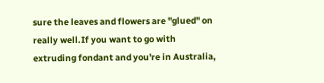sure the leaves and flowers are "glued" on really well.If you want to go with extruding fondant and you're in Australia,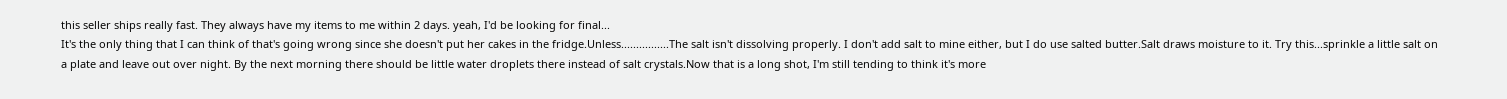this seller ships really fast. They always have my items to me within 2 days. yeah, I'd be looking for final...
It's the only thing that I can think of that's going wrong since she doesn't put her cakes in the fridge.Unless................The salt isn't dissolving properly. I don't add salt to mine either, but I do use salted butter.Salt draws moisture to it. Try this...sprinkle a little salt on a plate and leave out over night. By the next morning there should be little water droplets there instead of salt crystals.Now that is a long shot, I'm still tending to think it's more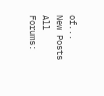of...
New Posts  All Forums: